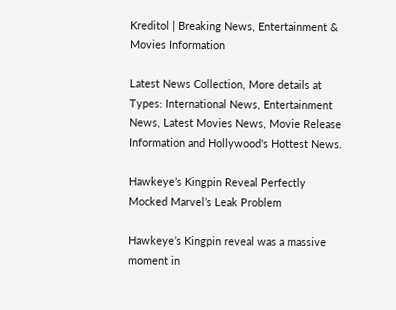Kreditol | Breaking News, Entertainment & Movies Information

Latest News Collection, More details at Types: International News, Entertainment News, Latest Movies News, Movie Release Information and Hollywood's Hottest News.

Hawkeye’s Kingpin Reveal Perfectly Mocked Marvel’s Leak Problem

Hawkeye’s Kingpin reveal was a massive moment in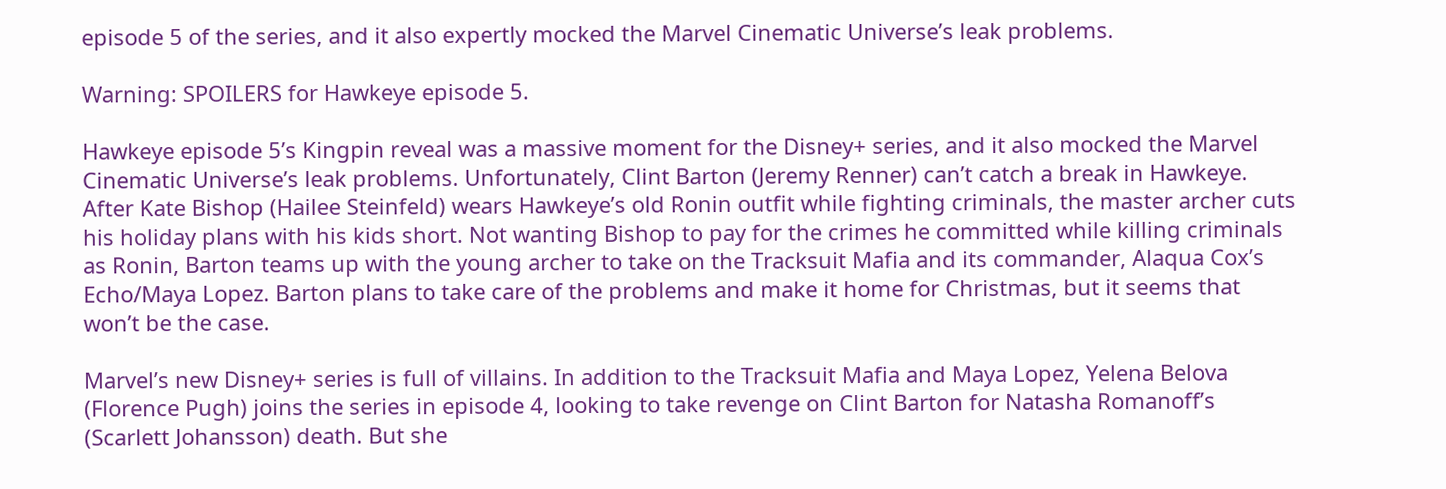episode 5 of the series, and it also expertly mocked the Marvel Cinematic Universe’s leak problems.

Warning: SPOILERS for Hawkeye episode 5.

Hawkeye episode 5’s Kingpin reveal was a massive moment for the Disney+ series, and it also mocked the Marvel Cinematic Universe’s leak problems. Unfortunately, Clint Barton (Jeremy Renner) can’t catch a break in Hawkeye. After Kate Bishop (Hailee Steinfeld) wears Hawkeye’s old Ronin outfit while fighting criminals, the master archer cuts his holiday plans with his kids short. Not wanting Bishop to pay for the crimes he committed while killing criminals as Ronin, Barton teams up with the young archer to take on the Tracksuit Mafia and its commander, Alaqua Cox’s Echo/Maya Lopez. Barton plans to take care of the problems and make it home for Christmas, but it seems that won’t be the case.

Marvel’s new Disney+ series is full of villains. In addition to the Tracksuit Mafia and Maya Lopez, Yelena Belova (Florence Pugh) joins the series in episode 4, looking to take revenge on Clint Barton for Natasha Romanoff’s (Scarlett Johansson) death. But she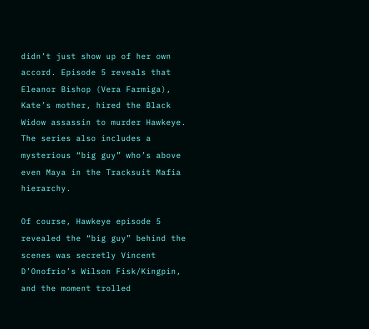didn’t just show up of her own accord. Episode 5 reveals that Eleanor Bishop (Vera Farmiga), Kate’s mother, hired the Black Widow assassin to murder Hawkeye. The series also includes a mysterious “big guy” who’s above even Maya in the Tracksuit Mafia hierarchy.

Of course, Hawkeye episode 5 revealed the “big guy” behind the scenes was secretly Vincent D’Onofrio’s Wilson Fisk/Kingpin, and the moment trolled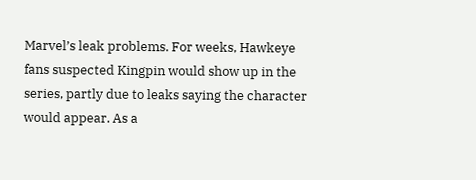Marvel’s leak problems. For weeks, Hawkeye fans suspected Kingpin would show up in the series, partly due to leaks saying the character would appear. As a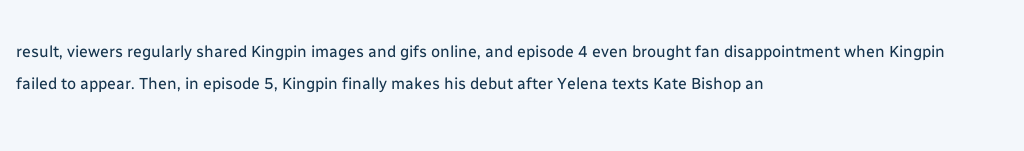result, viewers regularly shared Kingpin images and gifs online, and episode 4 even brought fan disappointment when Kingpin failed to appear. Then, in episode 5, Kingpin finally makes his debut after Yelena texts Kate Bishop an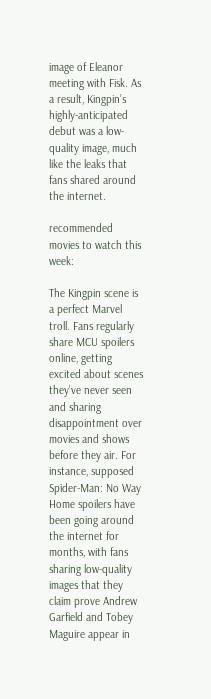image of Eleanor meeting with Fisk. As a result, Kingpin’s highly-anticipated debut was a low-quality image, much like the leaks that fans shared around the internet.

recommended movies to watch this week:

The Kingpin scene is a perfect Marvel troll. Fans regularly share MCU spoilers online, getting excited about scenes they’ve never seen and sharing disappointment over movies and shows before they air. For instance, supposed Spider-Man: No Way Home spoilers have been going around the internet for months, with fans sharing low-quality images that they claim prove Andrew Garfield and Tobey Maguire appear in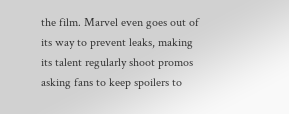the film. Marvel even goes out of its way to prevent leaks, making its talent regularly shoot promos asking fans to keep spoilers to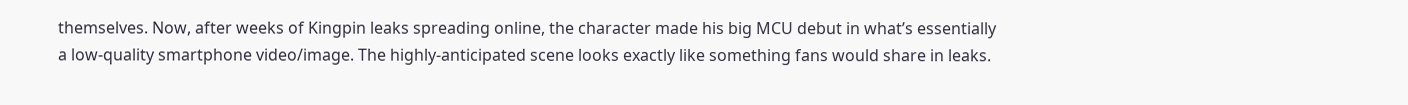themselves. Now, after weeks of Kingpin leaks spreading online, the character made his big MCU debut in what’s essentially a low-quality smartphone video/image. The highly-anticipated scene looks exactly like something fans would share in leaks.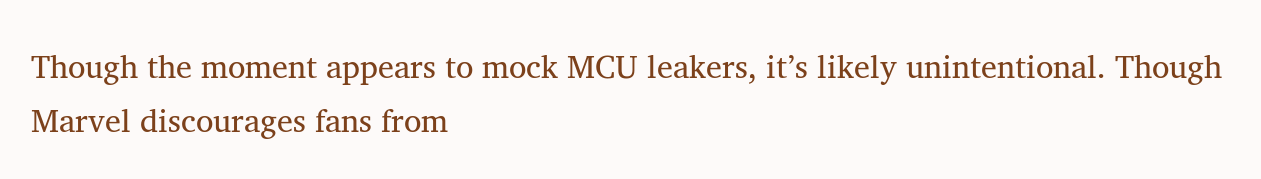Though the moment appears to mock MCU leakers, it’s likely unintentional. Though Marvel discourages fans from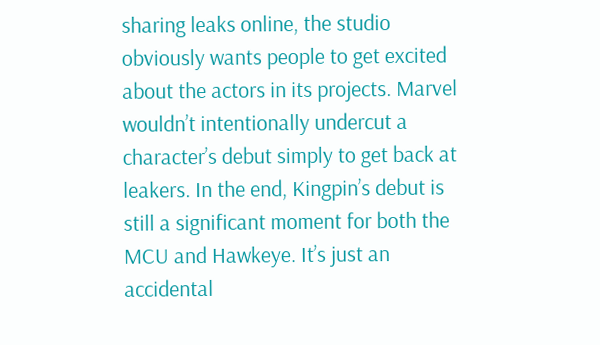sharing leaks online, the studio obviously wants people to get excited about the actors in its projects. Marvel wouldn’t intentionally undercut a character’s debut simply to get back at leakers. In the end, Kingpin’s debut is still a significant moment for both the MCU and Hawkeye. It’s just an accidental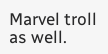Marvel troll as well.